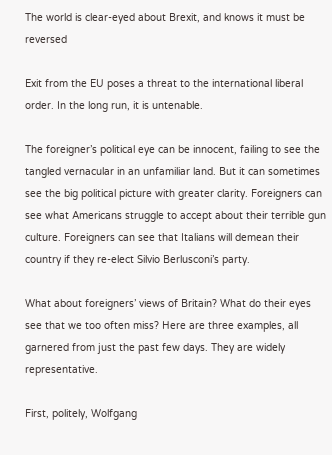The world is clear-eyed about Brexit, and knows it must be reversed

Exit from the EU poses a threat to the international liberal order. In the long run, it is untenable.

The foreigner’s political eye can be innocent, failing to see the tangled vernacular in an unfamiliar land. But it can sometimes see the big political picture with greater clarity. Foreigners can see what Americans struggle to accept about their terrible gun culture. Foreigners can see that Italians will demean their country if they re-elect Silvio Berlusconi’s party.

What about foreigners’ views of Britain? What do their eyes see that we too often miss? Here are three examples, all garnered from just the past few days. They are widely representative.

First, politely, Wolfgang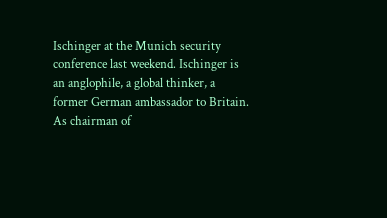Ischinger at the Munich security conference last weekend. Ischinger is an anglophile, a global thinker, a former German ambassador to Britain. As chairman of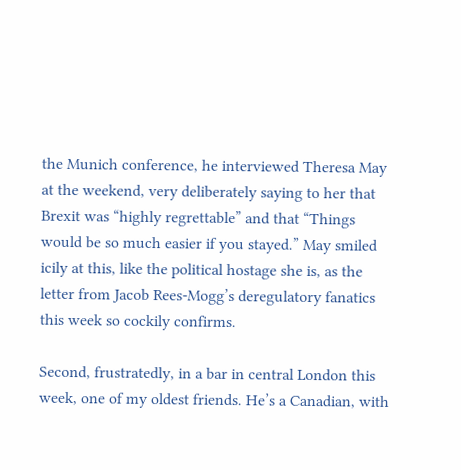the Munich conference, he interviewed Theresa May at the weekend, very deliberately saying to her that Brexit was “highly regrettable” and that “Things would be so much easier if you stayed.” May smiled icily at this, like the political hostage she is, as the letter from Jacob Rees-Mogg’s deregulatory fanatics this week so cockily confirms.

Second, frustratedly, in a bar in central London this week, one of my oldest friends. He’s a Canadian, with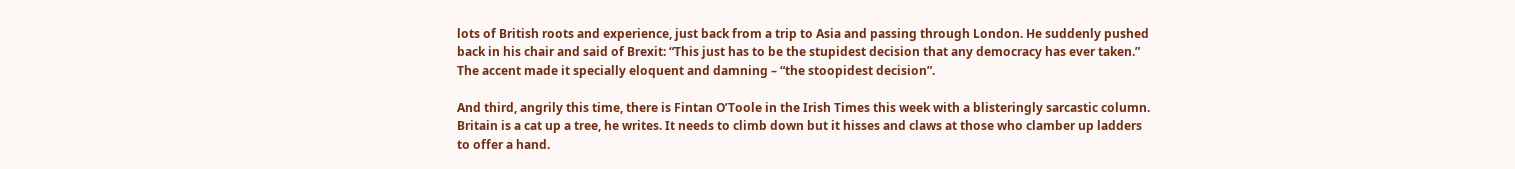lots of British roots and experience, just back from a trip to Asia and passing through London. He suddenly pushed back in his chair and said of Brexit: “This just has to be the stupidest decision that any democracy has ever taken.” The accent made it specially eloquent and damning – “the stoopidest decision”.

And third, angrily this time, there is Fintan O’Toole in the Irish Times this week with a blisteringly sarcastic column. Britain is a cat up a tree, he writes. It needs to climb down but it hisses and claws at those who clamber up ladders to offer a hand.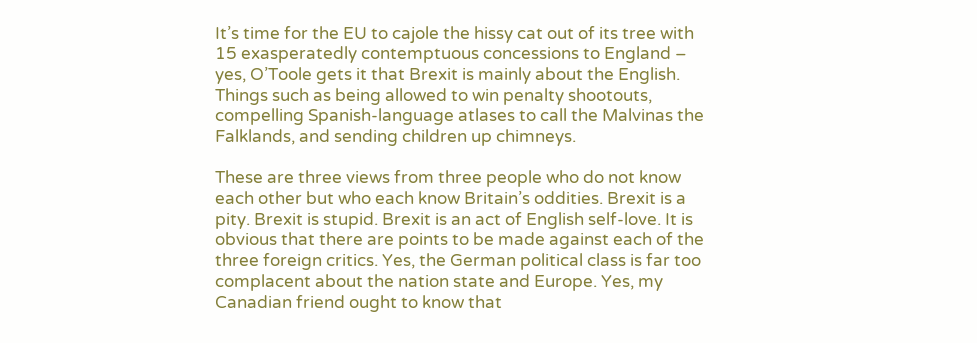It’s time for the EU to cajole the hissy cat out of its tree with 15 exasperatedly contemptuous concessions to England – yes, O’Toole gets it that Brexit is mainly about the English. Things such as being allowed to win penalty shootouts, compelling Spanish-language atlases to call the Malvinas the Falklands, and sending children up chimneys.

These are three views from three people who do not know each other but who each know Britain’s oddities. Brexit is a pity. Brexit is stupid. Brexit is an act of English self-love. It is obvious that there are points to be made against each of the three foreign critics. Yes, the German political class is far too complacent about the nation state and Europe. Yes, my Canadian friend ought to know that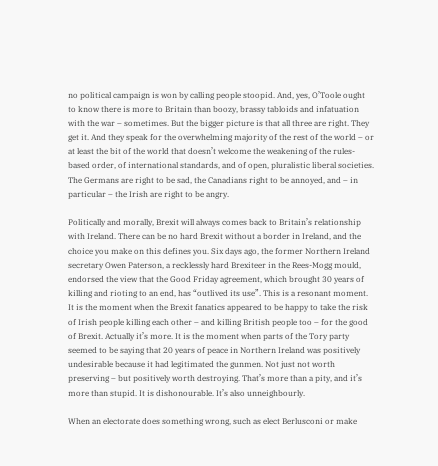no political campaign is won by calling people stoopid. And, yes, O’Toole ought to know there is more to Britain than boozy, brassy tabloids and infatuation with the war – sometimes. But the bigger picture is that all three are right. They get it. And they speak for the overwhelming majority of the rest of the world – or at least the bit of the world that doesn’t welcome the weakening of the rules-based order, of international standards, and of open, pluralistic liberal societies. The Germans are right to be sad, the Canadians right to be annoyed, and – in particular – the Irish are right to be angry.

Politically and morally, Brexit will always comes back to Britain’s relationship with Ireland. There can be no hard Brexit without a border in Ireland, and the choice you make on this defines you. Six days ago, the former Northern Ireland secretary Owen Paterson, a recklessly hard Brexiteer in the Rees-Mogg mould, endorsed the view that the Good Friday agreement, which brought 30 years of killing and rioting to an end, has “outlived its use”. This is a resonant moment. It is the moment when the Brexit fanatics appeared to be happy to take the risk of Irish people killing each other – and killing British people too – for the good of Brexit. Actually it’s more. It is the moment when parts of the Tory party seemed to be saying that 20 years of peace in Northern Ireland was positively undesirable because it had legitimated the gunmen. Not just not worth preserving – but positively worth destroying. That’s more than a pity, and it’s more than stupid. It is dishonourable. It’s also unneighbourly.

When an electorate does something wrong, such as elect Berlusconi or make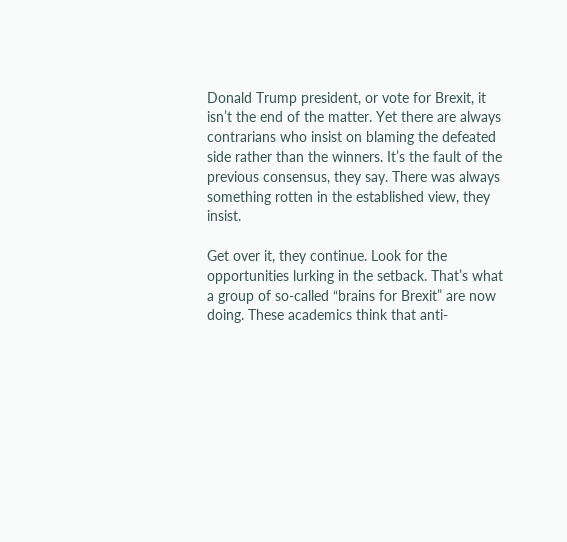Donald Trump president, or vote for Brexit, it isn’t the end of the matter. Yet there are always contrarians who insist on blaming the defeated side rather than the winners. It’s the fault of the previous consensus, they say. There was always something rotten in the established view, they insist.

Get over it, they continue. Look for the opportunities lurking in the setback. That’s what a group of so-called “brains for Brexit” are now doing. These academics think that anti-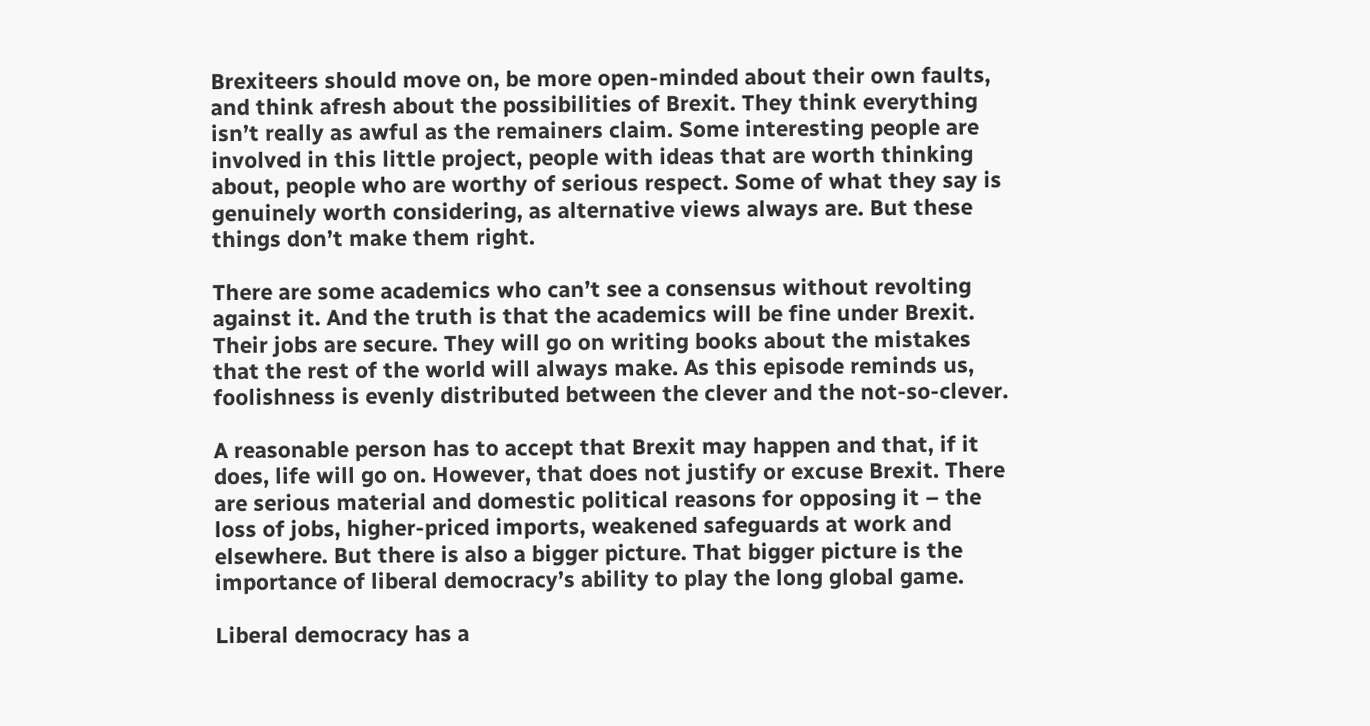Brexiteers should move on, be more open-minded about their own faults, and think afresh about the possibilities of Brexit. They think everything isn’t really as awful as the remainers claim. Some interesting people are involved in this little project, people with ideas that are worth thinking about, people who are worthy of serious respect. Some of what they say is genuinely worth considering, as alternative views always are. But these things don’t make them right.

There are some academics who can’t see a consensus without revolting against it. And the truth is that the academics will be fine under Brexit. Their jobs are secure. They will go on writing books about the mistakes that the rest of the world will always make. As this episode reminds us, foolishness is evenly distributed between the clever and the not-so-clever.

A reasonable person has to accept that Brexit may happen and that, if it does, life will go on. However, that does not justify or excuse Brexit. There are serious material and domestic political reasons for opposing it – the loss of jobs, higher-priced imports, weakened safeguards at work and elsewhere. But there is also a bigger picture. That bigger picture is the importance of liberal democracy’s ability to play the long global game.

Liberal democracy has a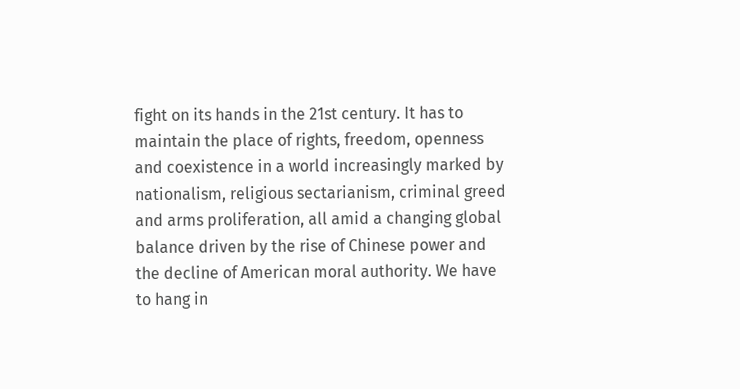fight on its hands in the 21st century. It has to maintain the place of rights, freedom, openness and coexistence in a world increasingly marked by nationalism, religious sectarianism, criminal greed and arms proliferation, all amid a changing global balance driven by the rise of Chinese power and the decline of American moral authority. We have to hang in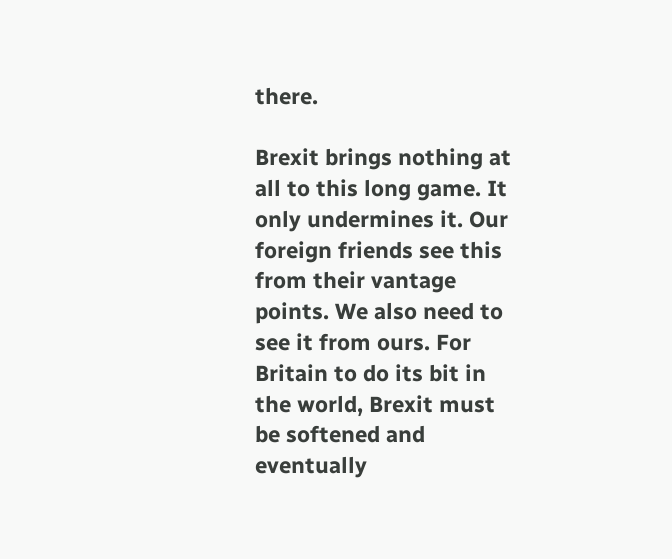there.

Brexit brings nothing at all to this long game. It only undermines it. Our foreign friends see this from their vantage points. We also need to see it from ours. For Britain to do its bit in the world, Brexit must be softened and eventually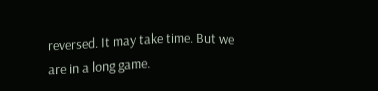reversed. It may take time. But we are in a long game.